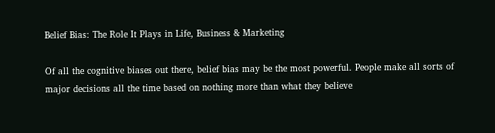Belief Bias: The Role It Plays in Life, Business & Marketing

Of all the cognitive biases out there, belief bias may be the most powerful. People make all sorts of major decisions all the time based on nothing more than what they believe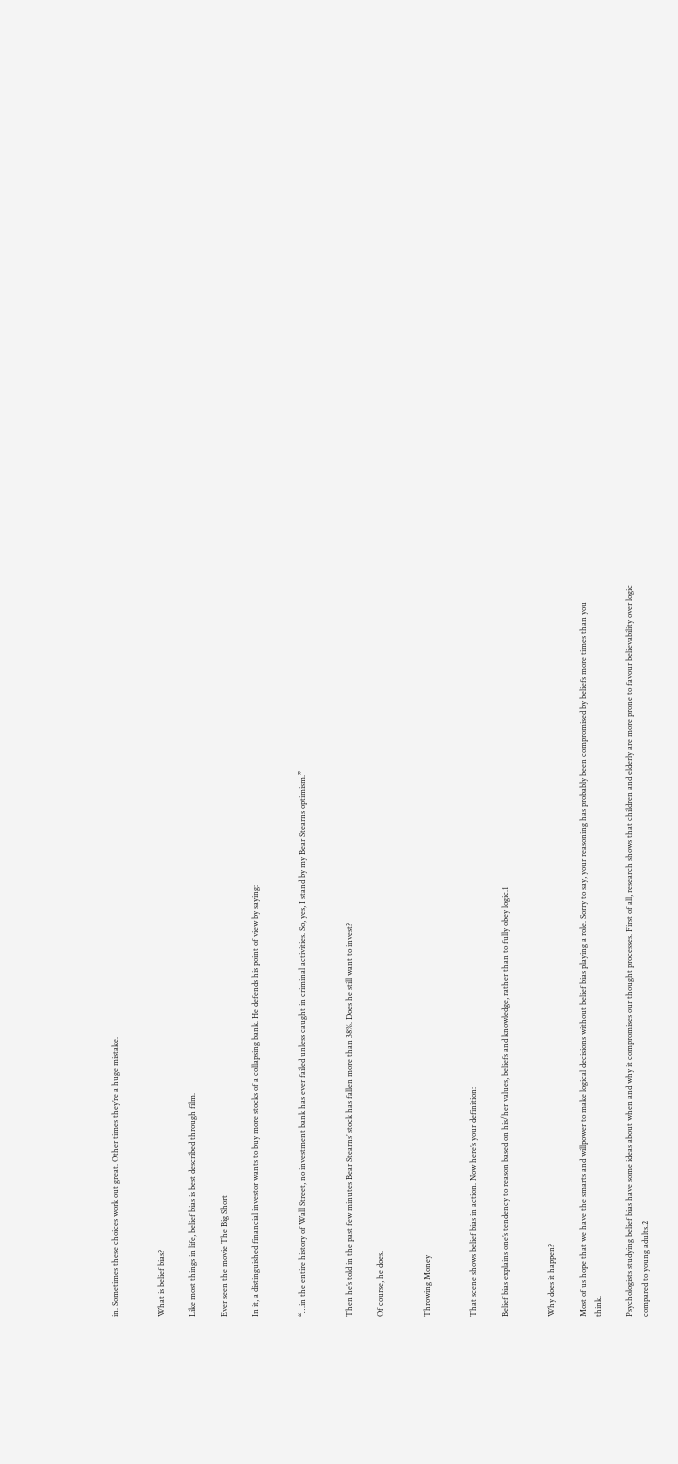in. Sometimes these choices work out great. Other times they’re a huge mistake.


What is belief bias?

Like most things in life, belief bias is best described through film.

Ever seen the movie The Big Short

In it, a distinguished financial investor wants to buy more stocks of a collapsing bank. He defends his point of view by saying:


“…in the entire history of Wall Street, no investment bank has ever failed unless caught in criminal activities. So, yes, I stand by my Bear Stearns optimism.”


Then he’s told in the past few minutes Bear Stearns’ stock has fallen more than 38%. Does he still want to invest?

Of course, he does.


Throwing Money


That scene shows belief bias in action. Now here’s your definition:

Belief bias explains one’s tendency to reason based on his/her values, beliefs and knowledge, rather than to fully obey logic.1


Why does it happen?

Most of us hope that we have the smarts and willpower to make logical decisions without belief bias playing a role. Sorry to say, your reasoning has probably been compromised by beliefs more times than you think.

Psychologists studying belief bias have some ideas about when and why it compromises our thought processes. First of all, research shows that children and elderly are more prone to favour believability over logic compared to young adults.2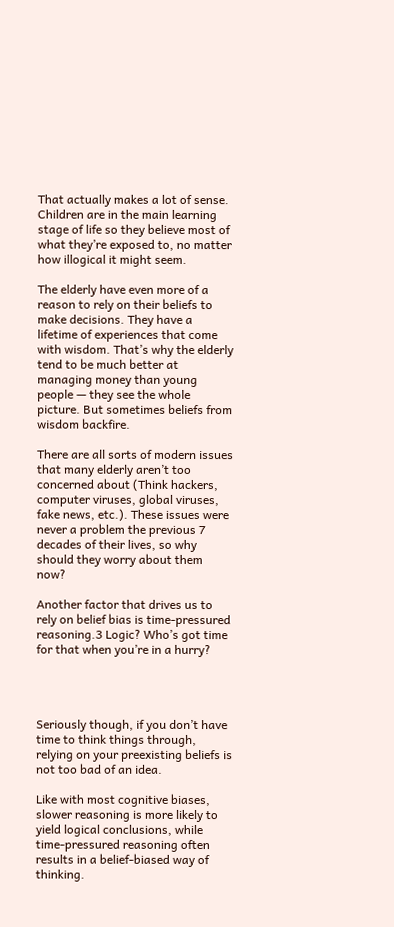That actually makes a lot of sense. Children are in the main learning stage of life so they believe most of what they’re exposed to, no matter how illogical it might seem.

The elderly have even more of a reason to rely on their beliefs to make decisions. They have a lifetime of experiences that come with wisdom. That’s why the elderly tend to be much better at managing money than young people — they see the whole picture. But sometimes beliefs from wisdom backfire.

There are all sorts of modern issues that many elderly aren’t too concerned about (Think hackers, computer viruses, global viruses, fake news, etc.). These issues were never a problem the previous 7 decades of their lives, so why should they worry about them now?

Another factor that drives us to rely on belief bias is time-pressured reasoning.3 Logic? Who’s got time for that when you’re in a hurry?




Seriously though, if you don’t have time to think things through, relying on your preexisting beliefs is not too bad of an idea.

Like with most cognitive biases, slower reasoning is more likely to yield logical conclusions, while time-pressured reasoning often results in a belief-biased way of thinking.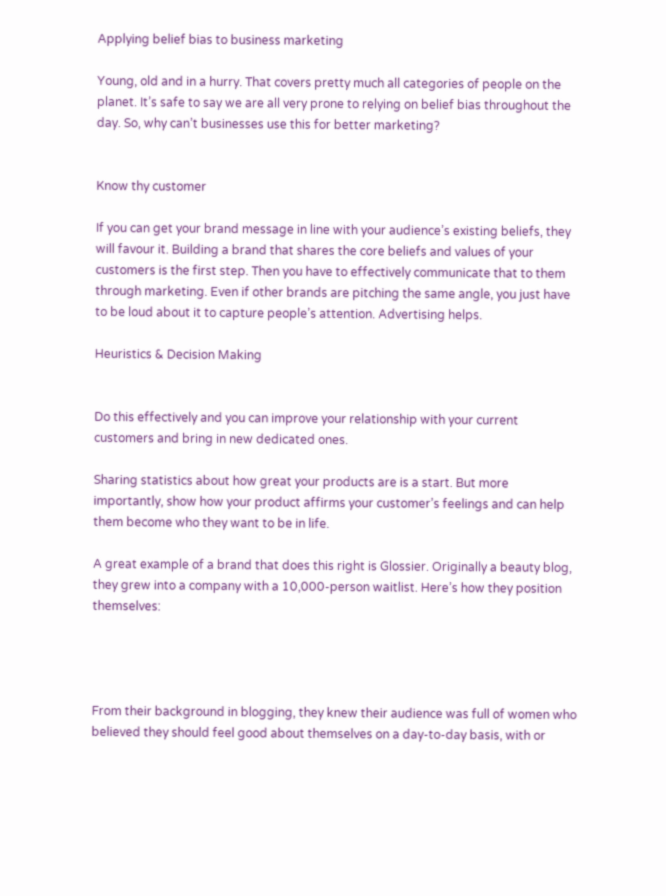Applying belief bias to business marketing

Young, old and in a hurry. That covers pretty much all categories of people on the planet. It’s safe to say we are all very prone to relying on belief bias throughout the day. So, why can’t businesses use this for better marketing?


Know thy customer

If you can get your brand message in line with your audience’s existing beliefs, they will favour it. Building a brand that shares the core beliefs and values of your customers is the first step. Then you have to effectively communicate that to them through marketing. Even if other brands are pitching the same angle, you just have to be loud about it to capture people’s attention. Advertising helps.

Heuristics & Decision Making


Do this effectively and you can improve your relationship with your current customers and bring in new dedicated ones.

Sharing statistics about how great your products are is a start. But more importantly, show how your product affirms your customer’s feelings and can help them become who they want to be in life.

A great example of a brand that does this right is Glossier. Originally a beauty blog, they grew into a company with a 10,000-person waitlist. Here’s how they position themselves:




From their background in blogging, they knew their audience was full of women who believed they should feel good about themselves on a day-to-day basis, with or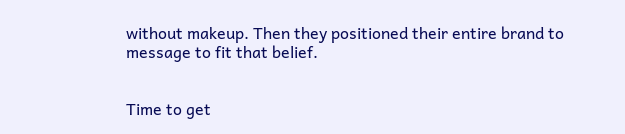without makeup. Then they positioned their entire brand to message to fit that belief.


Time to get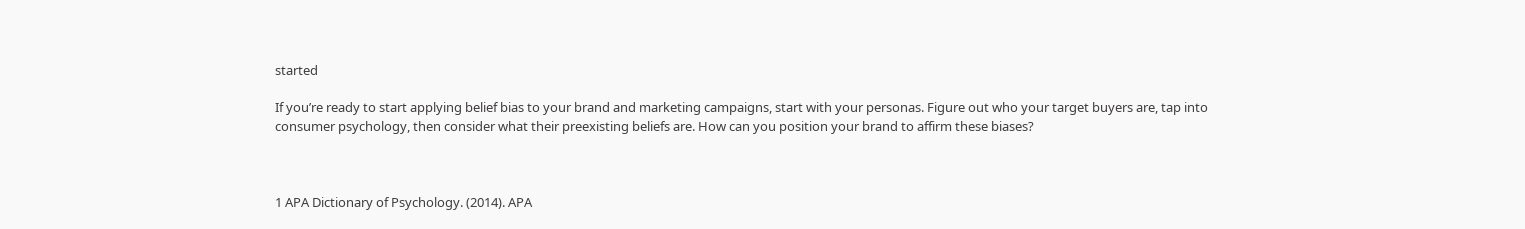started

If you’re ready to start applying belief bias to your brand and marketing campaigns, start with your personas. Figure out who your target buyers are, tap into consumer psychology, then consider what their preexisting beliefs are. How can you position your brand to affirm these biases?



1 APA Dictionary of Psychology. (2014). APA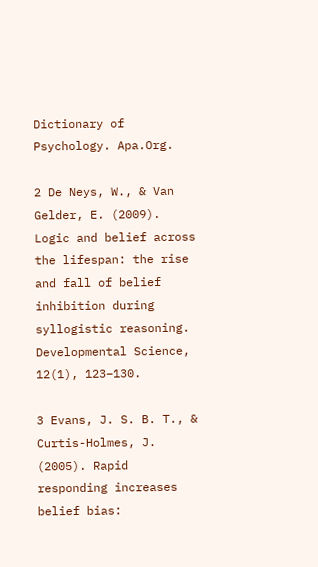Dictionary of Psychology. Apa.Org.

2 De Neys, W., & Van Gelder, E. (2009). Logic and belief across the lifespan: the rise and fall of belief inhibition during syllogistic reasoning. Developmental Science, 12(1), 123–130.

3 Evans, J. S. B. T., & Curtis-Holmes, J. (2005). Rapid responding increases belief bias: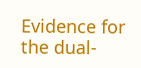Evidence for the dual-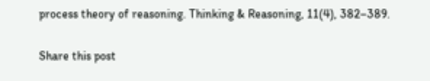process theory of reasoning. Thinking & Reasoning, 11(4), 382–389.

Share this post